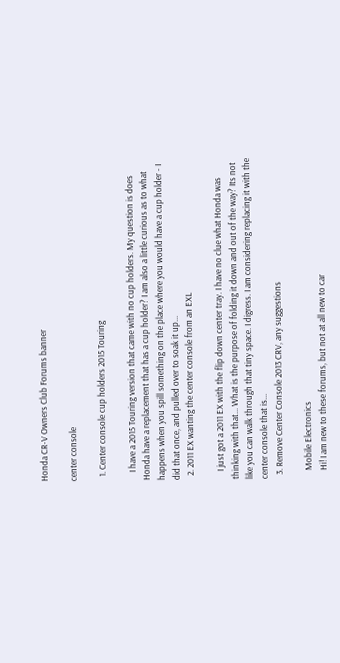Honda CR-V Owners Club Forums banner

center console

  1. Center console cup holders 2015 Touring

    I have a 2015 Touring version that came with no cup holders. My question is does Honda have a replacement that has a cup holder? I am also a little curious as to what happens when you spill something on the place where you would have a cup holder - I did that once, and pulled over to soak it up...
  2. 2011 EX wanting the center console from an EXL

    I just got a 2011 EX with the flip down center tray. I have no clue what Honda was thinking with that... What is the purpose of folding it down and out of the way? Its not like you can walk through that tiny space. I digress. I am considering replacing it with the center console that is...
  3. Remove Center Console 2013 CRV, any suggestions

    Mobile Electronics
    Hi! I am new to these forums, but not at all new to car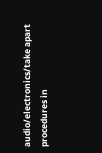audio/electronics/take apart procedures in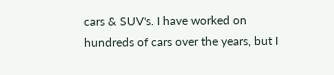cars & SUV's. I have worked on hundreds of cars over the years, but I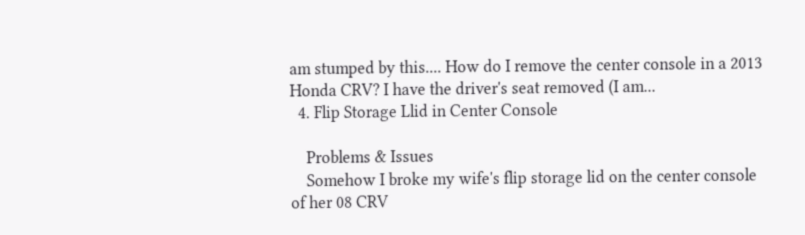am stumped by this.... How do I remove the center console in a 2013 Honda CRV? I have the driver's seat removed (I am...
  4. Flip Storage Llid in Center Console

    Problems & Issues
    Somehow I broke my wife's flip storage lid on the center console of her 08 CRV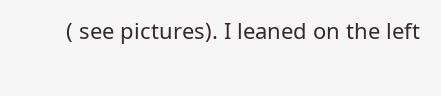( see pictures). I leaned on the left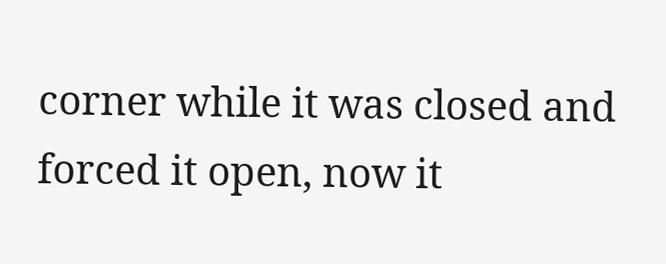corner while it was closed and forced it open, now it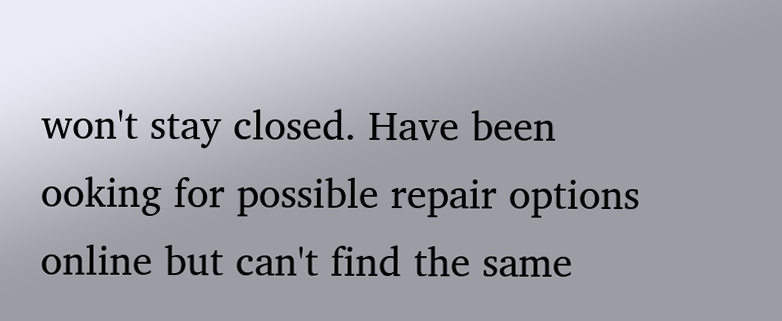won't stay closed. Have been ooking for possible repair options online but can't find the same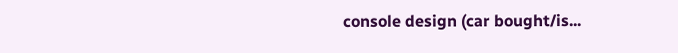console design (car bought/is...